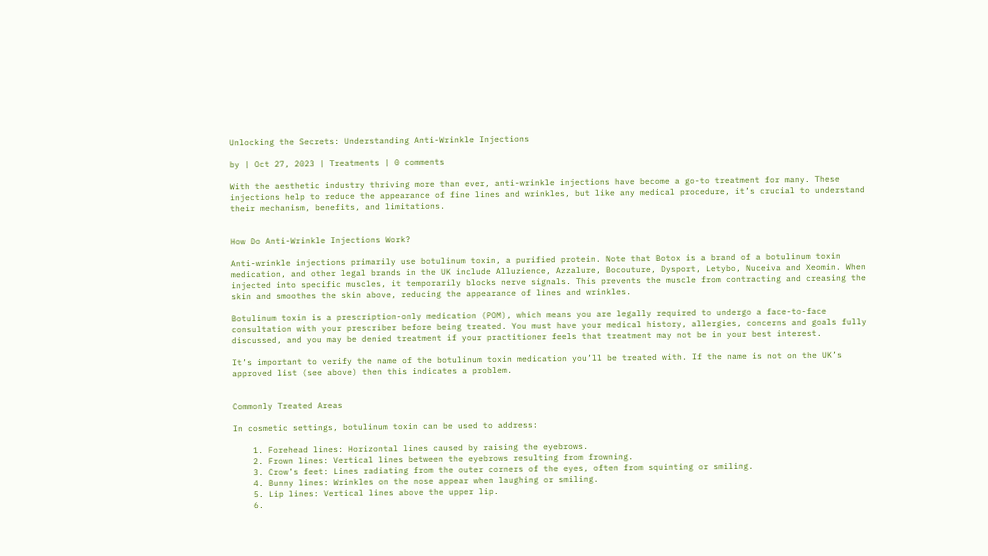Unlocking the Secrets: Understanding Anti-Wrinkle Injections

by | Oct 27, 2023 | Treatments | 0 comments

With the aesthetic industry thriving more than ever, anti-wrinkle injections have become a go-to treatment for many. These injections help to reduce the appearance of fine lines and wrinkles, but like any medical procedure, it’s crucial to understand their mechanism, benefits, and limitations.


How Do Anti-Wrinkle Injections Work?

Anti-wrinkle injections primarily use botulinum toxin, a purified protein. Note that Botox is a brand of a botulinum toxin medication, and other legal brands in the UK include Alluzience, Azzalure, Bocouture, Dysport, Letybo, Nuceiva and Xeomin. When injected into specific muscles, it temporarily blocks nerve signals. This prevents the muscle from contracting and creasing the skin and smoothes the skin above, reducing the appearance of lines and wrinkles.

Botulinum toxin is a prescription-only medication (POM), which means you are legally required to undergo a face-to-face consultation with your prescriber before being treated. You must have your medical history, allergies, concerns and goals fully discussed, and you may be denied treatment if your practitioner feels that treatment may not be in your best interest.

It’s important to verify the name of the botulinum toxin medication you’ll be treated with. If the name is not on the UK’s approved list (see above) then this indicates a problem.


Commonly Treated Areas

In cosmetic settings, botulinum toxin can be used to address:

    1. Forehead lines: Horizontal lines caused by raising the eyebrows.
    2. Frown lines: Vertical lines between the eyebrows resulting from frowning.
    3. Crow’s feet: Lines radiating from the outer corners of the eyes, often from squinting or smiling.
    4. Bunny lines: Wrinkles on the nose appear when laughing or smiling.
    5. Lip lines: Vertical lines above the upper lip.
    6.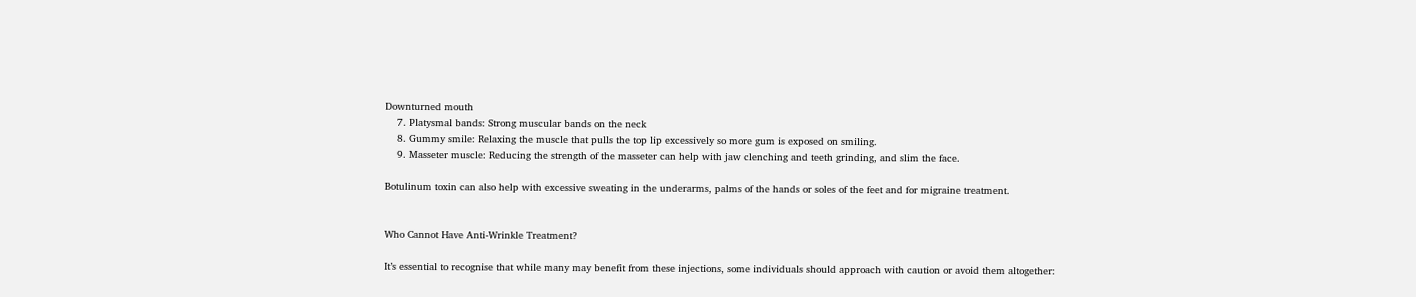Downturned mouth
    7. Platysmal bands: Strong muscular bands on the neck
    8. Gummy smile: Relaxing the muscle that pulls the top lip excessively so more gum is exposed on smiling.
    9. Masseter muscle: Reducing the strength of the masseter can help with jaw clenching and teeth grinding, and slim the face.

Botulinum toxin can also help with excessive sweating in the underarms, palms of the hands or soles of the feet and for migraine treatment.


Who Cannot Have Anti-Wrinkle Treatment?

It’s essential to recognise that while many may benefit from these injections, some individuals should approach with caution or avoid them altogether: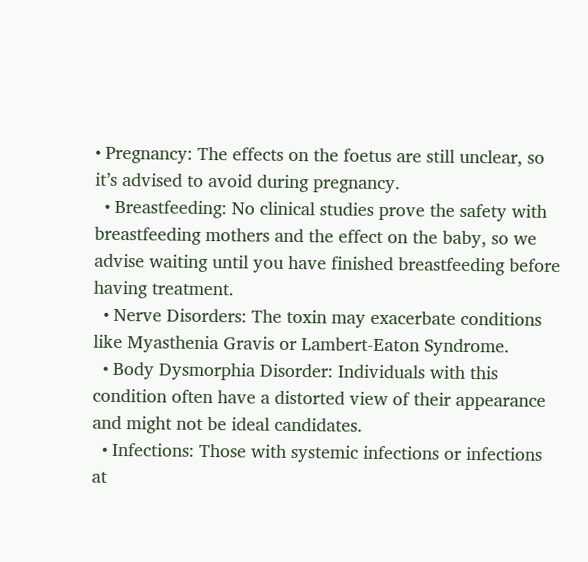• Pregnancy: The effects on the foetus are still unclear, so it’s advised to avoid during pregnancy.
  • Breastfeeding: No clinical studies prove the safety with breastfeeding mothers and the effect on the baby, so we advise waiting until you have finished breastfeeding before having treatment.
  • Nerve Disorders: The toxin may exacerbate conditions like Myasthenia Gravis or Lambert-Eaton Syndrome.
  • Body Dysmorphia Disorder: Individuals with this condition often have a distorted view of their appearance and might not be ideal candidates.
  • Infections: Those with systemic infections or infections at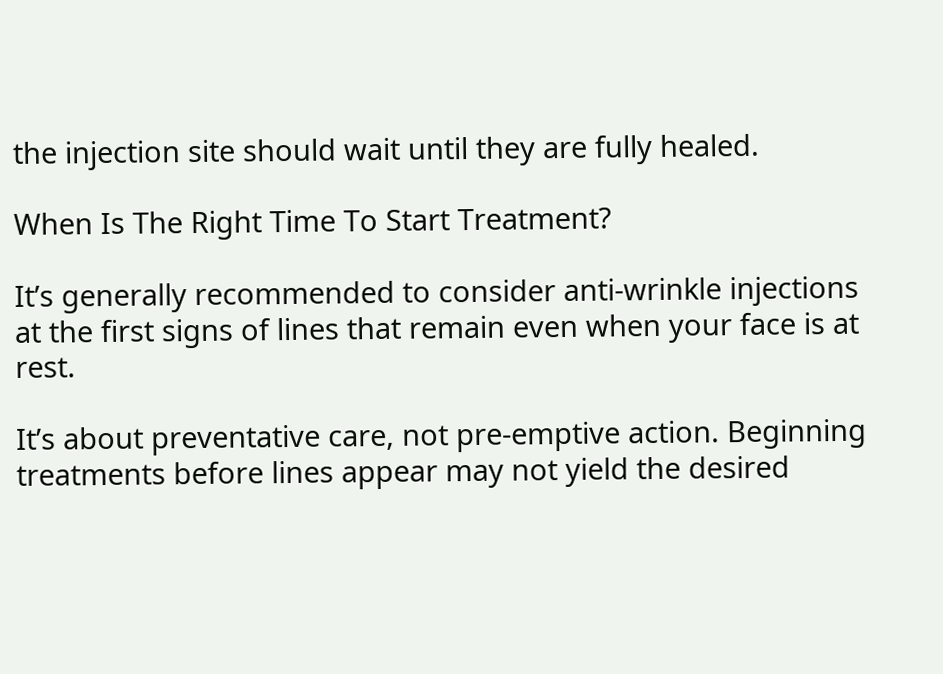the injection site should wait until they are fully healed.

When Is The Right Time To Start Treatment?

It’s generally recommended to consider anti-wrinkle injections at the first signs of lines that remain even when your face is at rest.

It’s about preventative care, not pre-emptive action. Beginning treatments before lines appear may not yield the desired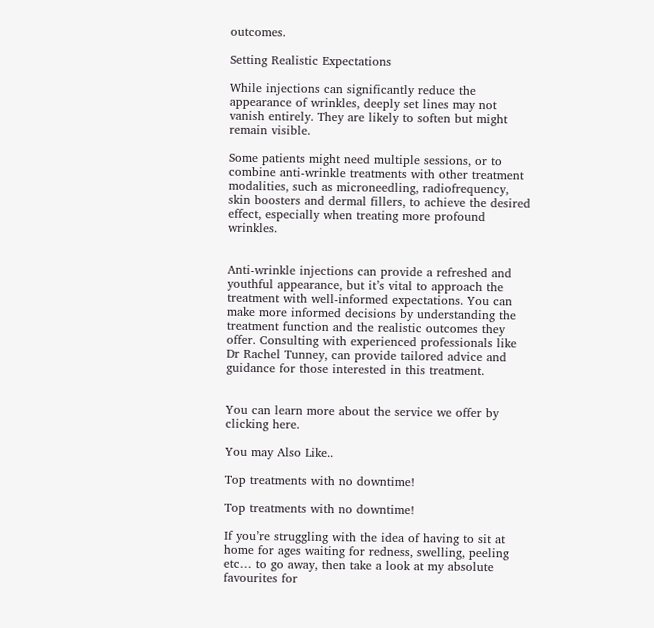outcomes.

Setting Realistic Expectations

While injections can significantly reduce the appearance of wrinkles, deeply set lines may not vanish entirely. They are likely to soften but might remain visible.

Some patients might need multiple sessions, or to combine anti-wrinkle treatments with other treatment modalities, such as microneedling, radiofrequency, skin boosters and dermal fillers, to achieve the desired effect, especially when treating more profound wrinkles.


Anti-wrinkle injections can provide a refreshed and youthful appearance, but it’s vital to approach the treatment with well-informed expectations. You can make more informed decisions by understanding the treatment function and the realistic outcomes they offer. Consulting with experienced professionals like Dr Rachel Tunney, can provide tailored advice and guidance for those interested in this treatment.


You can learn more about the service we offer by clicking here.

You may Also Like..

Top treatments with no downtime!

Top treatments with no downtime!

If you’re struggling with the idea of having to sit at home for ages waiting for redness, swelling, peeling etc… to go away, then take a look at my absolute favourites for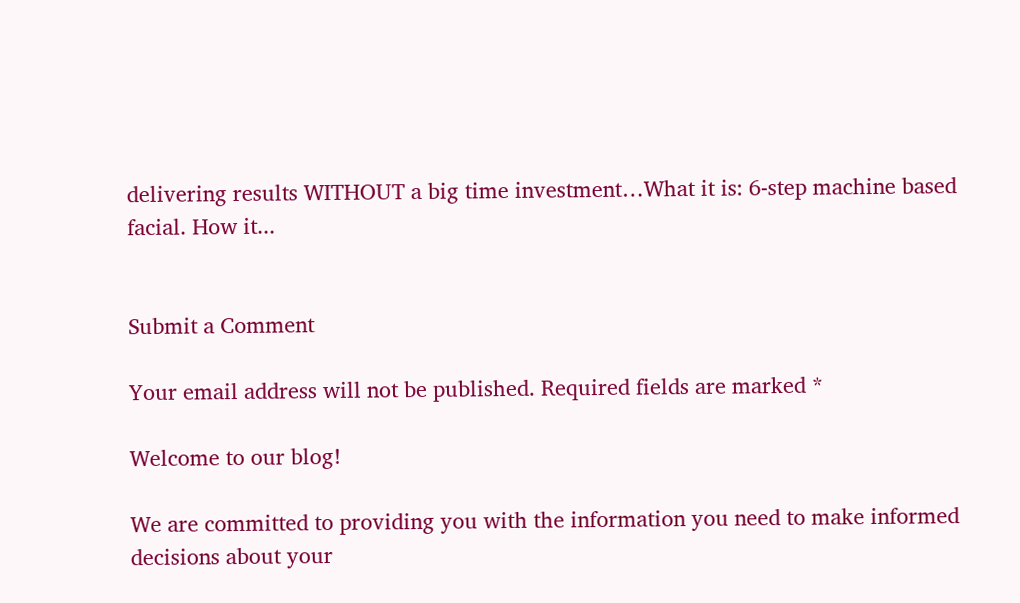delivering results WITHOUT a big time investment…What it is: 6-step machine based facial. How it...


Submit a Comment

Your email address will not be published. Required fields are marked *

Welcome to our blog!

We are committed to providing you with the information you need to make informed decisions about your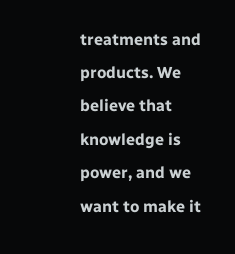treatments and products. We believe that knowledge is power, and we want to make it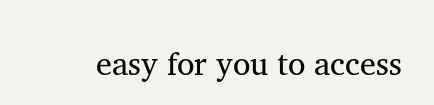easy for you to access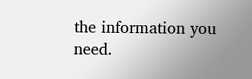the information you need.